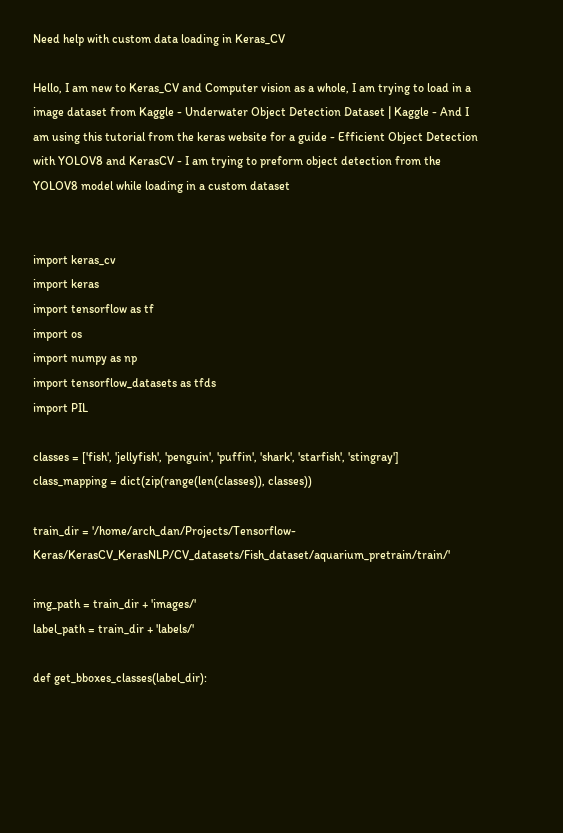Need help with custom data loading in Keras_CV

Hello, I am new to Keras_CV and Computer vision as a whole, I am trying to load in a image dataset from Kaggle - Underwater Object Detection Dataset | Kaggle - And I am using this tutorial from the keras website for a guide - Efficient Object Detection with YOLOV8 and KerasCV - I am trying to preform object detection from the YOLOV8 model while loading in a custom dataset


import keras_cv
import keras
import tensorflow as tf
import os
import numpy as np
import tensorflow_datasets as tfds
import PIL

classes = ['fish', 'jellyfish', 'penguin', 'puffin', 'shark', 'starfish', 'stingray']
class_mapping = dict(zip(range(len(classes)), classes))

train_dir = '/home/arch_dan/Projects/Tensorflow-Keras/KerasCV_KerasNLP/CV_datasets/Fish_dataset/aquarium_pretrain/train/'

img_path = train_dir + 'images/'
label_path = train_dir + 'labels/'

def get_bboxes_classes(label_dir):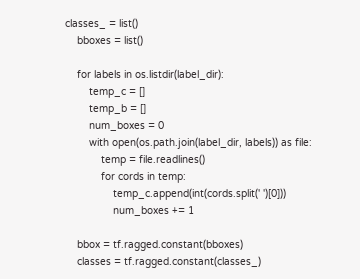classes_ = list()
    bboxes = list()

    for labels in os.listdir(label_dir):
        temp_c = []
        temp_b = []
        num_boxes = 0
        with open(os.path.join(label_dir, labels)) as file:
            temp = file.readlines()
            for cords in temp:
                temp_c.append(int(cords.split(' ')[0]))
                num_boxes += 1

    bbox = tf.ragged.constant(bboxes)
    classes = tf.ragged.constant(classes_)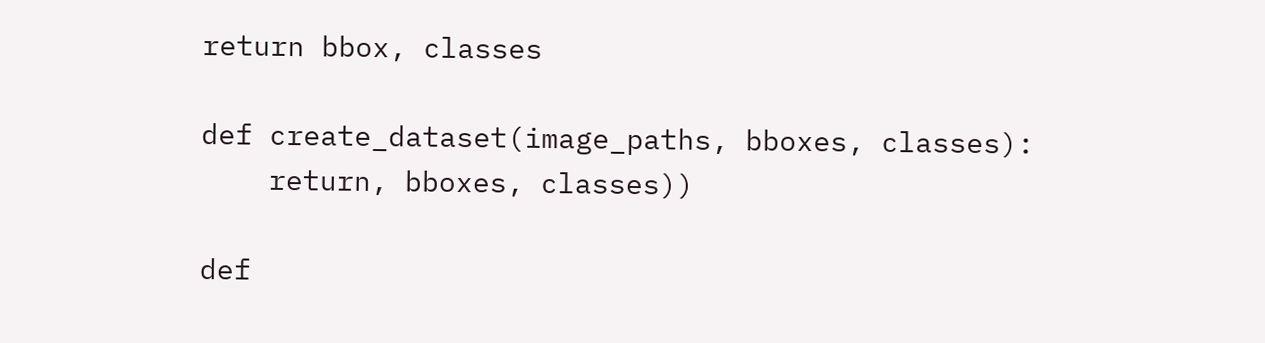return bbox, classes

def create_dataset(image_paths, bboxes, classes):
    return, bboxes, classes))

def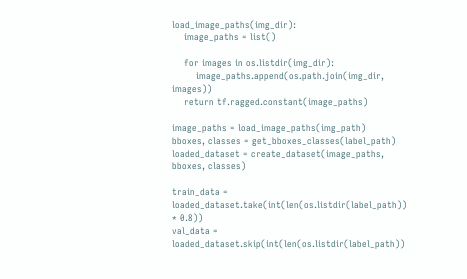load_image_paths(img_dir):
    image_paths = list()

    for images in os.listdir(img_dir):
        image_paths.append(os.path.join(img_dir, images))
    return tf.ragged.constant(image_paths)

image_paths = load_image_paths(img_path)
bboxes, classes = get_bboxes_classes(label_path)
loaded_dataset = create_dataset(image_paths, bboxes, classes)

train_data = loaded_dataset.take(int(len(os.listdir(label_path)) * 0.8))
val_data = loaded_dataset.skip(int(len(os.listdir(label_path))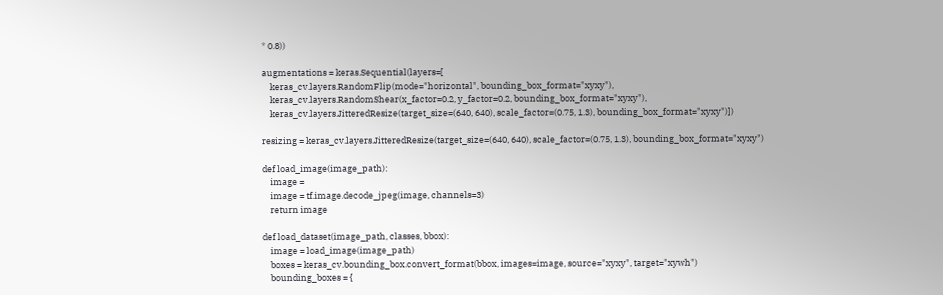* 0.8))

augmentations = keras.Sequential(layers=[
    keras_cv.layers.RandomFlip(mode="horizontal", bounding_box_format="xyxy"),
    keras_cv.layers.RandomShear(x_factor=0.2, y_factor=0.2, bounding_box_format="xyxy"),
    keras_cv.layers.JitteredResize(target_size=(640, 640), scale_factor=(0.75, 1.3), bounding_box_format="xyxy")])

resizing = keras_cv.layers.JitteredResize(target_size=(640, 640), scale_factor=(0.75, 1.3), bounding_box_format="xyxy")

def load_image(image_path):
    image =
    image = tf.image.decode_jpeg(image, channels=3)
    return image

def load_dataset(image_path, classes, bbox):
    image = load_image(image_path)
    boxes = keras_cv.bounding_box.convert_format(bbox, images=image, source="xyxy", target="xywh")
    bounding_boxes = {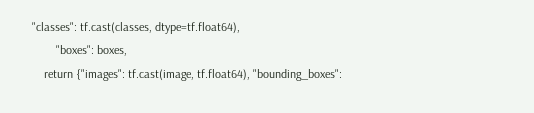"classes": tf.cast(classes, dtype=tf.float64),
        "boxes": boxes,
    return {"images": tf.cast(image, tf.float64), "bounding_boxes":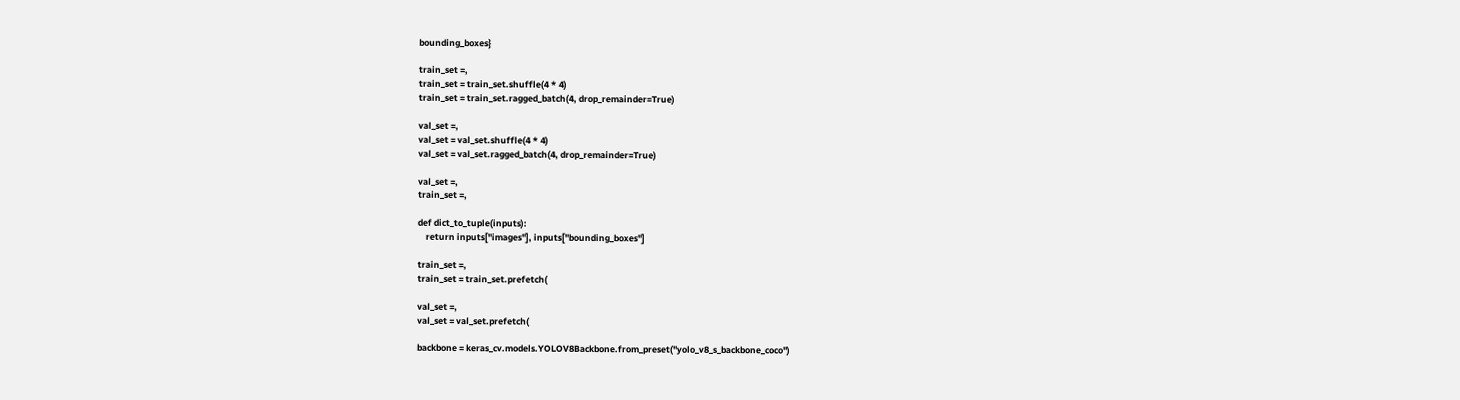bounding_boxes}

train_set =,
train_set = train_set.shuffle(4 * 4)
train_set = train_set.ragged_batch(4, drop_remainder=True)

val_set =,
val_set = val_set.shuffle(4 * 4)
val_set = val_set.ragged_batch(4, drop_remainder=True)

val_set =,
train_set =,

def dict_to_tuple(inputs):
    return inputs["images"], inputs["bounding_boxes"]

train_set =,
train_set = train_set.prefetch(

val_set =,
val_set = val_set.prefetch(

backbone = keras_cv.models.YOLOV8Backbone.from_preset("yolo_v8_s_backbone_coco")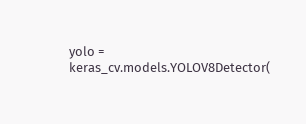yolo = keras_cv.models.YOLOV8Detector(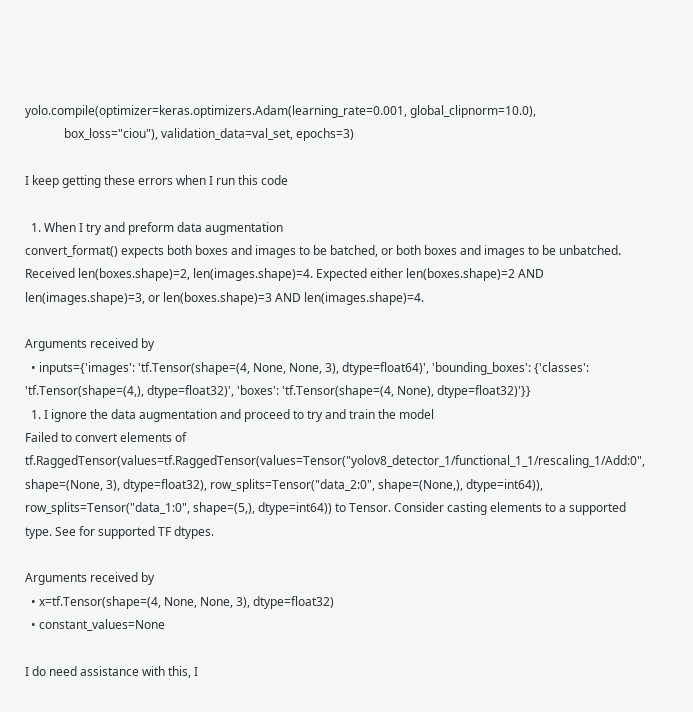yolo.compile(optimizer=keras.optimizers.Adam(learning_rate=0.001, global_clipnorm=10.0),
             box_loss="ciou"), validation_data=val_set, epochs=3)

I keep getting these errors when I run this code

  1. When I try and preform data augmentation
convert_format() expects both boxes and images to be batched, or both boxes and images to be unbatched. Received len(boxes.shape)=2, len(images.shape)=4. Expected either len(boxes.shape)=2 AND len(images.shape)=3, or len(boxes.shape)=3 AND len(images.shape)=4.

Arguments received by
  • inputs={'images': 'tf.Tensor(shape=(4, None, None, 3), dtype=float64)', 'bounding_boxes': {'classes': 'tf.Tensor(shape=(4,), dtype=float32)', 'boxes': 'tf.Tensor(shape=(4, None), dtype=float32)'}}
  1. I ignore the data augmentation and proceed to try and train the model
Failed to convert elements of tf.RaggedTensor(values=tf.RaggedTensor(values=Tensor("yolov8_detector_1/functional_1_1/rescaling_1/Add:0", shape=(None, 3), dtype=float32), row_splits=Tensor("data_2:0", shape=(None,), dtype=int64)), row_splits=Tensor("data_1:0", shape=(5,), dtype=int64)) to Tensor. Consider casting elements to a supported type. See for supported TF dtypes.

Arguments received by
  • x=tf.Tensor(shape=(4, None, None, 3), dtype=float32)
  • constant_values=None

I do need assistance with this, I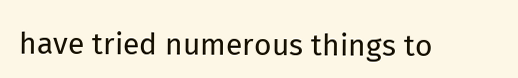have tried numerous things to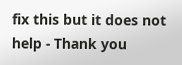fix this but it does not help - Thank you